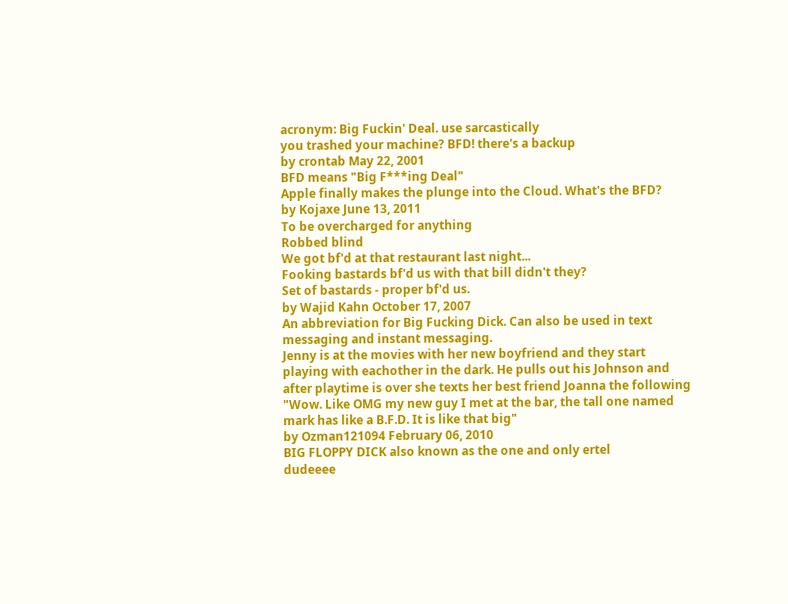acronym: Big Fuckin' Deal. use sarcastically
you trashed your machine? BFD! there's a backup
by crontab May 22, 2001
BFD means "Big F***ing Deal"
Apple finally makes the plunge into the Cloud. What's the BFD?
by Kojaxe June 13, 2011
To be overcharged for anything
Robbed blind
We got bf'd at that restaurant last night...
Fooking bastards bf'd us with that bill didn't they?
Set of bastards - proper bf'd us.
by Wajid Kahn October 17, 2007
An abbreviation for Big Fucking Dick. Can also be used in text messaging and instant messaging.
Jenny is at the movies with her new boyfriend and they start playing with eachother in the dark. He pulls out his Johnson and after playtime is over she texts her best friend Joanna the following "Wow. Like OMG my new guy I met at the bar, the tall one named mark has like a B.F.D. It is like that big"
by Ozman121094 February 06, 2010
BIG FLOPPY DICK also known as the one and only ertel
dudeeee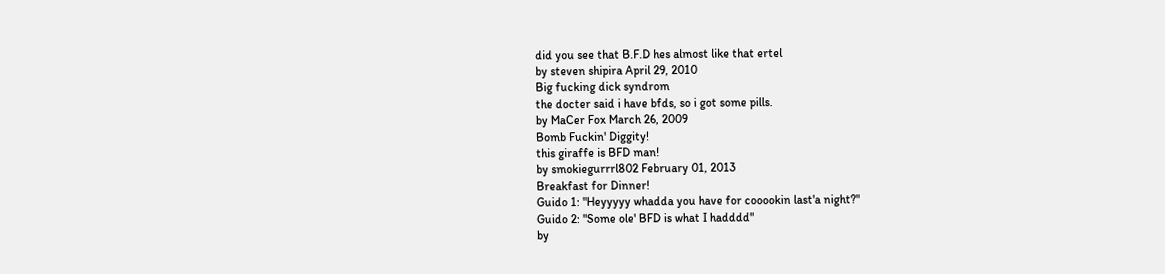did you see that B.F.D hes almost like that ertel
by steven shipira April 29, 2010
Big fucking dick syndrom
the docter said i have bfds, so i got some pills.
by MaCer Fox March 26, 2009
Bomb Fuckin' Diggity!
this giraffe is BFD man!
by smokiegurrrl802 February 01, 2013
Breakfast for Dinner!
Guido 1: "Heyyyyy whadda you have for cooookin last'a night?"
Guido 2: "Some ole' BFD is what I hadddd"
by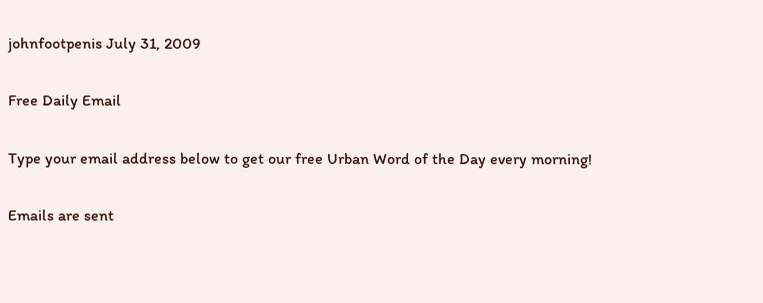johnfootpenis July 31, 2009

Free Daily Email

Type your email address below to get our free Urban Word of the Day every morning!

Emails are sent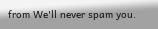from We'll never spam you.